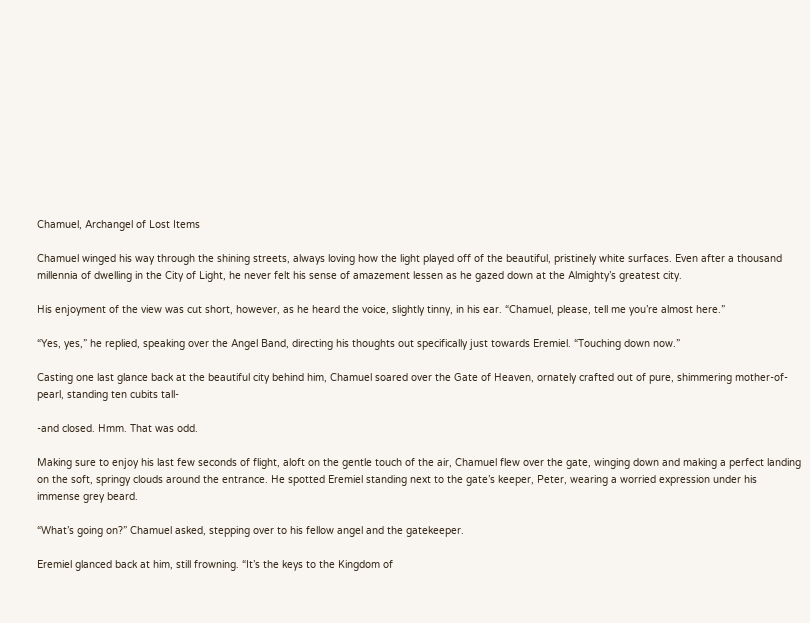Chamuel, Archangel of Lost Items

Chamuel winged his way through the shining streets, always loving how the light played off of the beautiful, pristinely white surfaces. Even after a thousand millennia of dwelling in the City of Light, he never felt his sense of amazement lessen as he gazed down at the Almighty’s greatest city.

His enjoyment of the view was cut short, however, as he heard the voice, slightly tinny, in his ear. “Chamuel, please, tell me you’re almost here.”

“Yes, yes,” he replied, speaking over the Angel Band, directing his thoughts out specifically just towards Eremiel. “Touching down now.”

Casting one last glance back at the beautiful city behind him, Chamuel soared over the Gate of Heaven, ornately crafted out of pure, shimmering mother-of-pearl, standing ten cubits tall-

-and closed. Hmm. That was odd.

Making sure to enjoy his last few seconds of flight, aloft on the gentle touch of the air, Chamuel flew over the gate, winging down and making a perfect landing on the soft, springy clouds around the entrance. He spotted Eremiel standing next to the gate’s keeper, Peter, wearing a worried expression under his immense grey beard.

“What’s going on?” Chamuel asked, stepping over to his fellow angel and the gatekeeper.

Eremiel glanced back at him, still frowning. “It’s the keys to the Kingdom of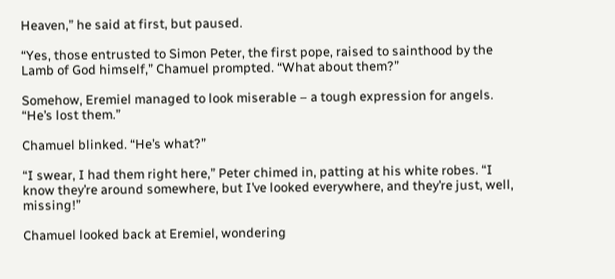Heaven,” he said at first, but paused.

“Yes, those entrusted to Simon Peter, the first pope, raised to sainthood by the Lamb of God himself,” Chamuel prompted. “What about them?”

Somehow, Eremiel managed to look miserable – a tough expression for angels. “He’s lost them.”

Chamuel blinked. “He’s what?”

“I swear, I had them right here,” Peter chimed in, patting at his white robes. “I know they’re around somewhere, but I’ve looked everywhere, and they’re just, well, missing!”

Chamuel looked back at Eremiel, wondering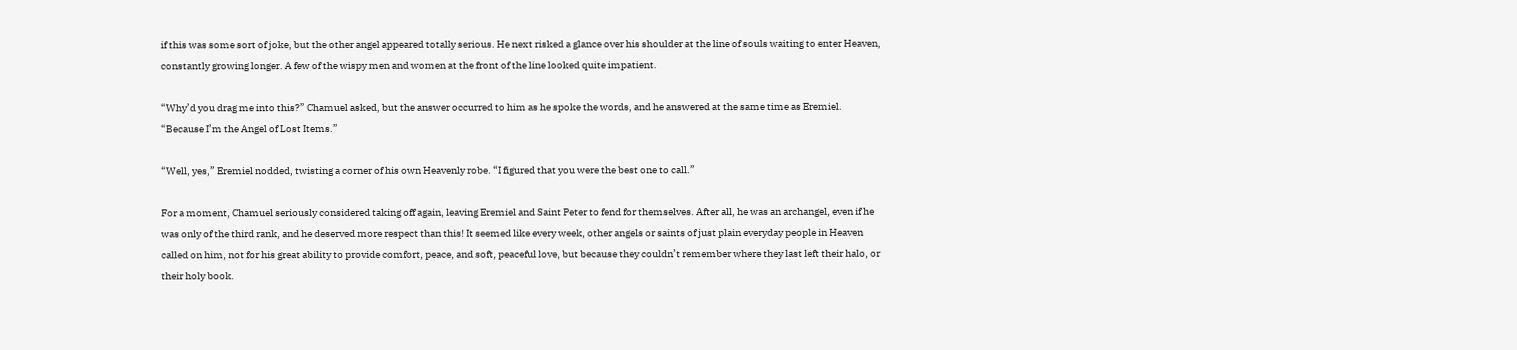if this was some sort of joke, but the other angel appeared totally serious. He next risked a glance over his shoulder at the line of souls waiting to enter Heaven, constantly growing longer. A few of the wispy men and women at the front of the line looked quite impatient.

“Why’d you drag me into this?” Chamuel asked, but the answer occurred to him as he spoke the words, and he answered at the same time as Eremiel. “Because I’m the Angel of Lost Items.”

“Well, yes,” Eremiel nodded, twisting a corner of his own Heavenly robe. “I figured that you were the best one to call.”

For a moment, Chamuel seriously considered taking off again, leaving Eremiel and Saint Peter to fend for themselves. After all, he was an archangel, even if he was only of the third rank, and he deserved more respect than this! It seemed like every week, other angels or saints of just plain everyday people in Heaven called on him, not for his great ability to provide comfort, peace, and soft, peaceful love, but because they couldn’t remember where they last left their halo, or their holy book.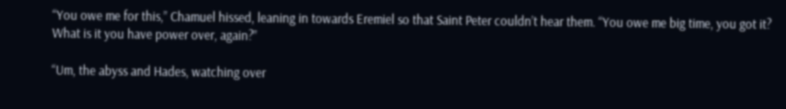“You owe me for this,” Chamuel hissed, leaning in towards Eremiel so that Saint Peter couldn’t hear them. “You owe me big time, you got it? What is it you have power over, again?”

“Um, the abyss and Hades, watching over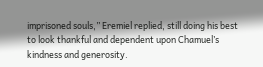imprisoned souls,” Eremiel replied, still doing his best to look thankful and dependent upon Chamuel’s kindness and generosity.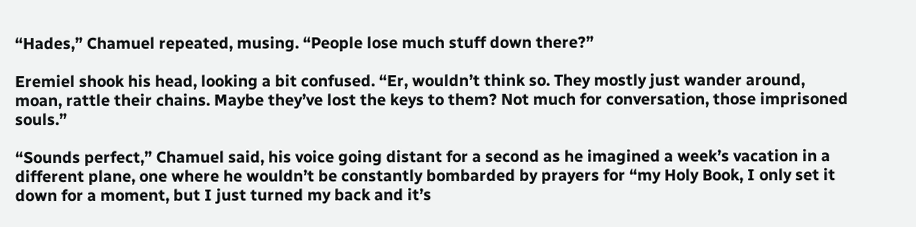“Hades,” Chamuel repeated, musing. “People lose much stuff down there?”

Eremiel shook his head, looking a bit confused. “Er, wouldn’t think so. They mostly just wander around, moan, rattle their chains. Maybe they’ve lost the keys to them? Not much for conversation, those imprisoned souls.”

“Sounds perfect,” Chamuel said, his voice going distant for a second as he imagined a week’s vacation in a different plane, one where he wouldn’t be constantly bombarded by prayers for “my Holy Book, I only set it down for a moment, but I just turned my back and it’s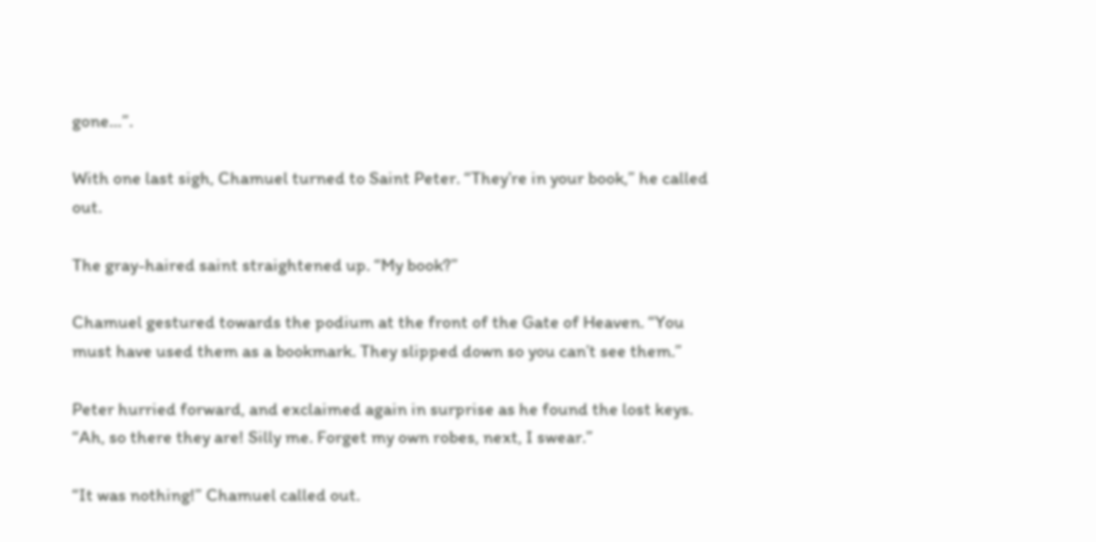gone…”.

With one last sigh, Chamuel turned to Saint Peter. “They’re in your book,” he called out.

The gray-haired saint straightened up. “My book?”

Chamuel gestured towards the podium at the front of the Gate of Heaven. “You must have used them as a bookmark. They slipped down so you can’t see them.”

Peter hurried forward, and exclaimed again in surprise as he found the lost keys. “Ah, so there they are! Silly me. Forget my own robes, next, I swear.”

“It was nothing!” Chamuel called out.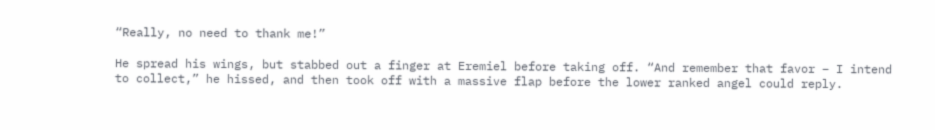“Really, no need to thank me!”

He spread his wings, but stabbed out a finger at Eremiel before taking off. “And remember that favor – I intend to collect,” he hissed, and then took off with a massive flap before the lower ranked angel could reply.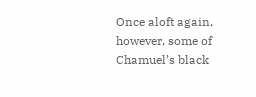Once aloft again, however, some of Chamuel’s black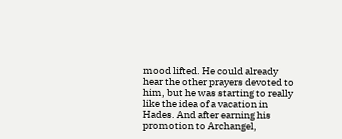mood lifted. He could already hear the other prayers devoted to him, but he was starting to really like the idea of a vacation in Hades. And after earning his promotion to Archangel,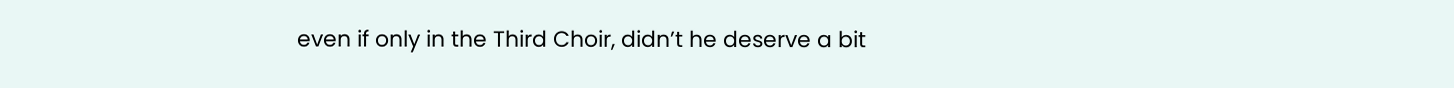even if only in the Third Choir, didn’t he deserve a bit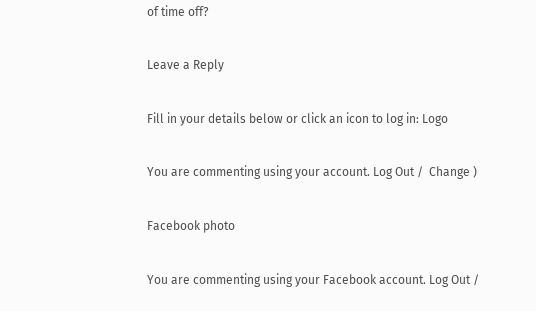of time off?

Leave a Reply

Fill in your details below or click an icon to log in: Logo

You are commenting using your account. Log Out /  Change )

Facebook photo

You are commenting using your Facebook account. Log Out /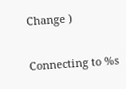Change )

Connecting to %s